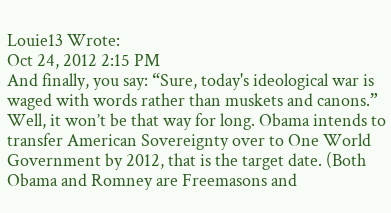Louie13 Wrote:
Oct 24, 2012 2:15 PM
And finally, you say: “Sure, today's ideological war is waged with words rather than muskets and canons.” Well, it won’t be that way for long. Obama intends to transfer American Sovereignty over to One World Government by 2012, that is the target date. (Both Obama and Romney are Freemasons and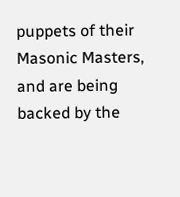puppets of their Masonic Masters, and are being backed by the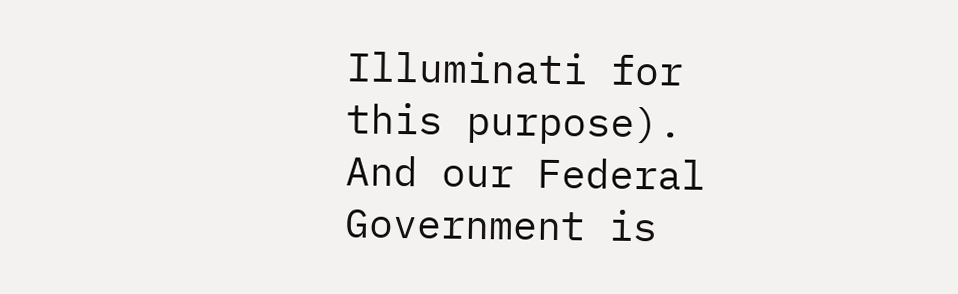Illuminati for this purpose). And our Federal Government is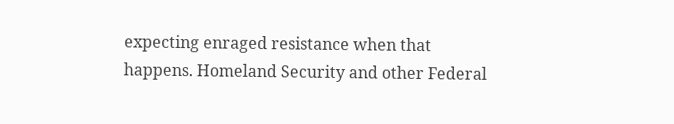expecting enraged resistance when that happens. Homeland Security and other Federal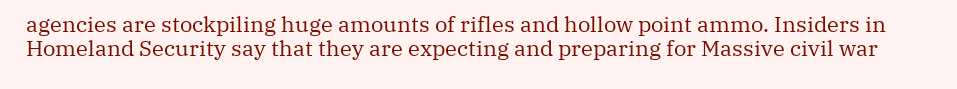agencies are stockpiling huge amounts of rifles and hollow point ammo. Insiders in Homeland Security say that they are expecting and preparing for Massive civil war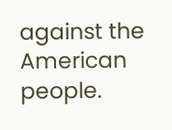against the American people.